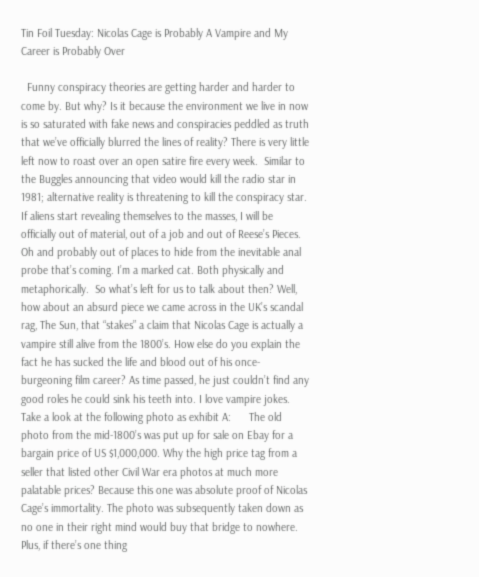Tin Foil Tuesday: Nicolas Cage is Probably A Vampire and My Career is Probably Over

  Funny conspiracy theories are getting harder and harder to come by. But why? Is it because the environment we live in now is so saturated with fake news and conspiracies peddled as truth that we’ve officially blurred the lines of reality? There is very little left now to roast over an open satire fire every week.  Similar to the Buggles announcing that video would kill the radio star in 1981; alternative reality is threatening to kill the conspiracy star. If aliens start revealing themselves to the masses, I will be officially out of material, out of a job and out of Reese’s Pieces. Oh and probably out of places to hide from the inevitable anal probe that’s coming. I’m a marked cat. Both physically and metaphorically.  So what’s left for us to talk about then? Well, how about an absurd piece we came across in the UK’s scandal rag, The Sun, that “stakes” a claim that Nicolas Cage is actually a vampire still alive from the 1800’s. How else do you explain the fact he has sucked the life and blood out of his once-burgeoning film career? As time passed, he just couldn’t find any good roles he could sink his teeth into. I love vampire jokes. Take a look at the following photo as exhibit A:      The old photo from the mid-1800’s was put up for sale on Ebay for a bargain price of US $1,000,000. Why the high price tag from a seller that listed other Civil War era photos at much more palatable prices? Because this one was absolute proof of Nicolas Cage’s immortality. The photo was subsequently taken down as no one in their right mind would buy that bridge to nowhere. Plus, if there’s one thing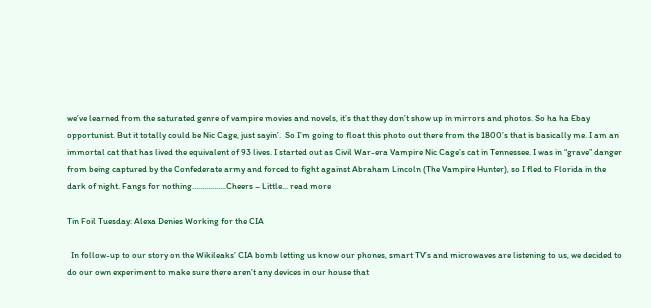we’ve learned from the saturated genre of vampire movies and novels, it’s that they don’t show up in mirrors and photos. So ha ha Ebay opportunist. But it totally could be Nic Cage, just sayin’.  So I’m going to float this photo out there from the 1800’s that is basically me. I am an immortal cat that has lived the equivalent of 93 lives. I started out as Civil War-era Vampire Nic Cage’s cat in Tennessee. I was in “grave” danger from being captured by the Confederate army and forced to fight against Abraham Lincoln (The Vampire Hunter), so I fled to Florida in the dark of night. Fangs for nothing……………..Cheers – Little... read more

Tin Foil Tuesday: Alexa Denies Working for the CIA

  In follow-up to our story on the Wikileaks’ CIA bomb letting us know our phones, smart TV’s and microwaves are listening to us, we decided to do our own experiment to make sure there aren’t any devices in our house that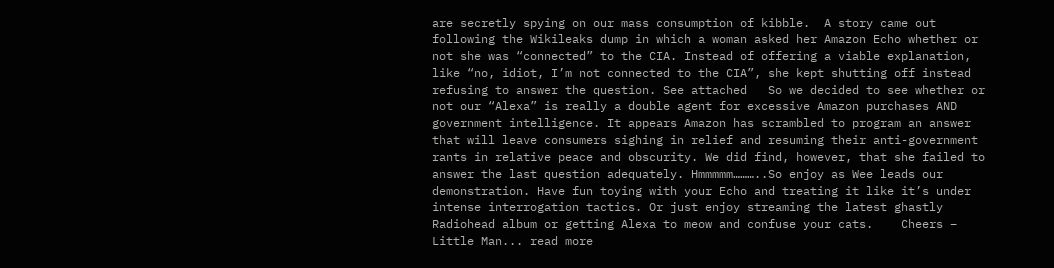are secretly spying on our mass consumption of kibble.  A story came out following the Wikileaks dump in which a woman asked her Amazon Echo whether or not she was “connected” to the CIA. Instead of offering a viable explanation, like “no, idiot, I’m not connected to the CIA”, she kept shutting off instead refusing to answer the question. See attached   So we decided to see whether or not our “Alexa” is really a double agent for excessive Amazon purchases AND government intelligence. It appears Amazon has scrambled to program an answer that will leave consumers sighing in relief and resuming their anti-government rants in relative peace and obscurity. We did find, however, that she failed to answer the last question adequately. Hmmmmm………..So enjoy as Wee leads our demonstration. Have fun toying with your Echo and treating it like it’s under intense interrogation tactics. Or just enjoy streaming the latest ghastly Radiohead album or getting Alexa to meow and confuse your cats.    Cheers – Little Man... read more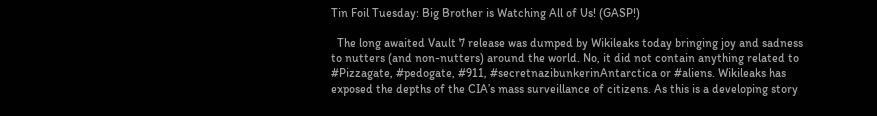Tin Foil Tuesday: Big Brother is Watching All of Us! (GASP!)

  The long awaited Vault 7 release was dumped by Wikileaks today bringing joy and sadness to nutters (and non-nutters) around the world. No, it did not contain anything related to #Pizzagate, #pedogate, #911, #secretnazibunkerinAntarctica or #aliens. Wikileaks has exposed the depths of the CIA’s mass surveillance of citizens. As this is a developing story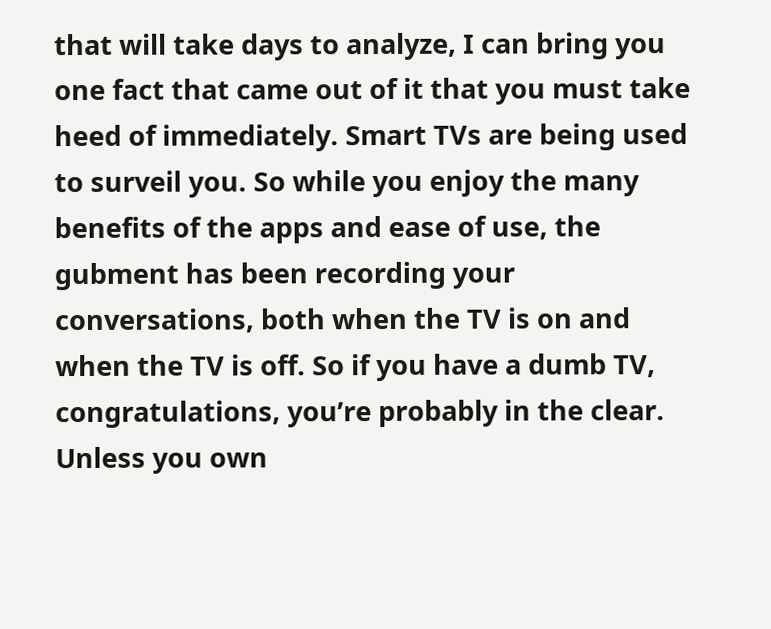that will take days to analyze, I can bring you one fact that came out of it that you must take heed of immediately. Smart TVs are being used to surveil you. So while you enjoy the many benefits of the apps and ease of use, the gubment has been recording your conversations, both when the TV is on and when the TV is off. So if you have a dumb TV, congratulations, you’re probably in the clear. Unless you own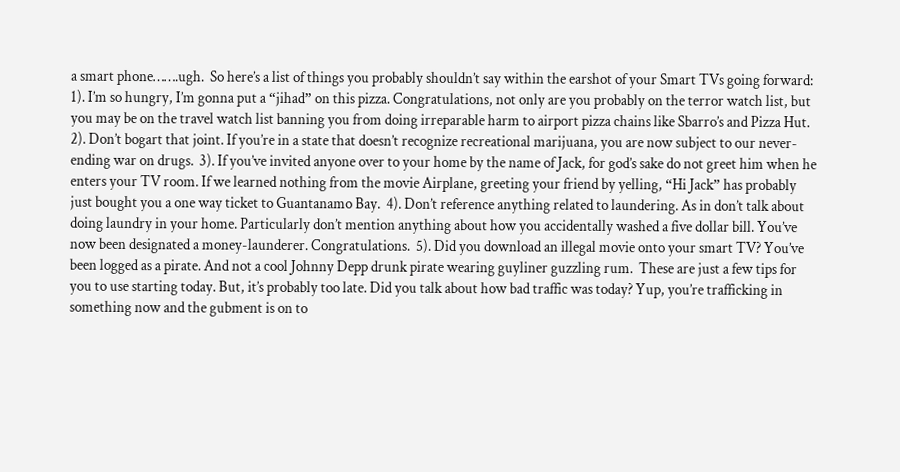a smart phone…….ugh.  So here’s a list of things you probably shouldn’t say within the earshot of your Smart TVs going forward:  1). I’m so hungry, I’m gonna put a “jihad” on this pizza. Congratulations, not only are you probably on the terror watch list, but you may be on the travel watch list banning you from doing irreparable harm to airport pizza chains like Sbarro’s and Pizza Hut.  2). Don’t bogart that joint. If you’re in a state that doesn’t recognize recreational marijuana, you are now subject to our never-ending war on drugs.  3). If you’ve invited anyone over to your home by the name of Jack, for god’s sake do not greet him when he enters your TV room. If we learned nothing from the movie Airplane, greeting your friend by yelling, “Hi Jack” has probably just bought you a one way ticket to Guantanamo Bay.  4). Don’t reference anything related to laundering. As in don’t talk about doing laundry in your home. Particularly don’t mention anything about how you accidentally washed a five dollar bill. You’ve now been designated a money-launderer. Congratulations.  5). Did you download an illegal movie onto your smart TV? You’ve been logged as a pirate. And not a cool Johnny Depp drunk pirate wearing guyliner guzzling rum.  These are just a few tips for you to use starting today. But, it’s probably too late. Did you talk about how bad traffic was today? Yup, you’re trafficking in something now and the gubment is on to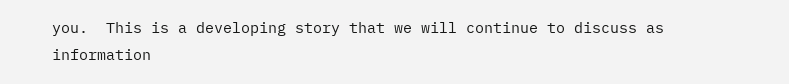you.  This is a developing story that we will continue to discuss as information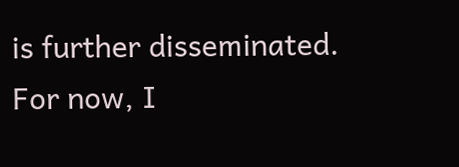is further disseminated. For now, I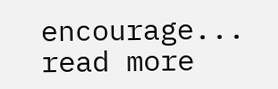encourage... read more